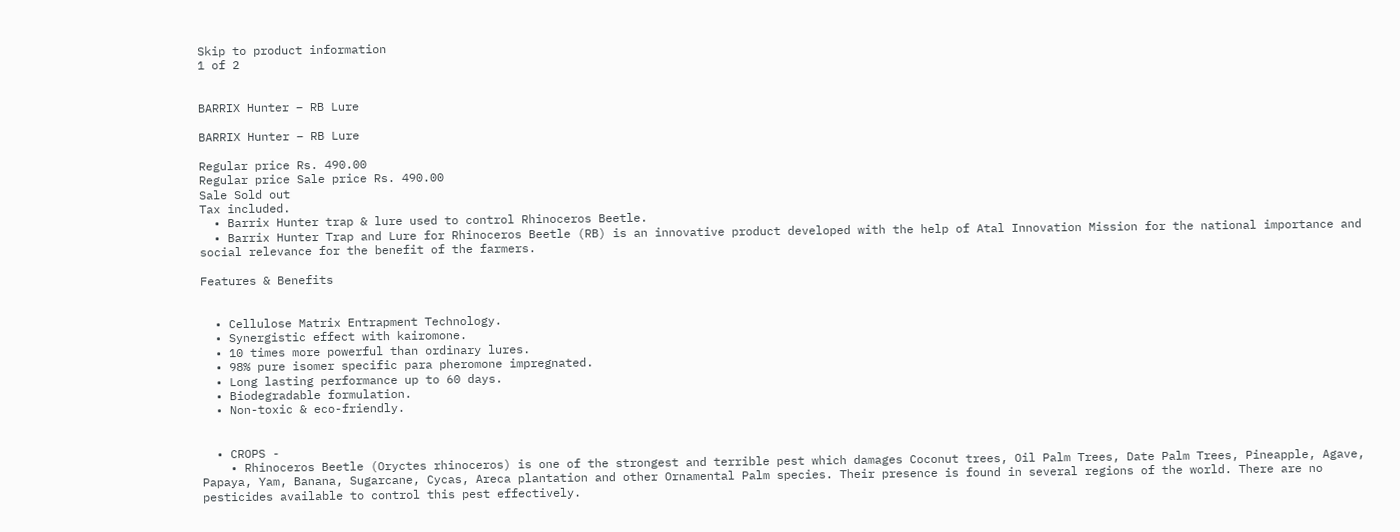Skip to product information
1 of 2


BARRIX Hunter – RB Lure

BARRIX Hunter – RB Lure

Regular price Rs. 490.00
Regular price Sale price Rs. 490.00
Sale Sold out
Tax included.
  • Barrix Hunter trap & lure used to control Rhinoceros Beetle.
  • Barrix Hunter Trap and Lure for Rhinoceros Beetle (RB) is an innovative product developed with the help of Atal Innovation Mission for the national importance and social relevance for the benefit of the farmers.

Features & Benefits


  • Cellulose Matrix Entrapment Technology.
  • Synergistic effect with kairomone.
  • 10 times more powerful than ordinary lures.
  • 98% pure isomer specific para pheromone impregnated.
  • Long lasting performance up to 60 days.
  • Biodegradable formulation.
  • Non-toxic & eco-friendly.


  • CROPS -
    • Rhinoceros Beetle (Oryctes rhinoceros) is one of the strongest and terrible pest which damages Coconut trees, Oil Palm Trees, Date Palm Trees, Pineapple, Agave, Papaya, Yam, Banana, Sugarcane, Cycas, Areca plantation and other Ornamental Palm species. Their presence is found in several regions of the world. There are no pesticides available to control this pest effectively.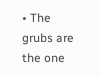• The grubs are the one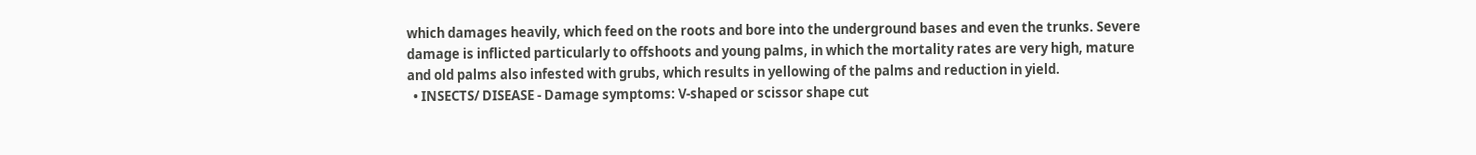which damages heavily, which feed on the roots and bore into the underground bases and even the trunks. Severe damage is inflicted particularly to offshoots and young palms, in which the mortality rates are very high, mature and old palms also infested with grubs, which results in yellowing of the palms and reduction in yield.
  • INSECTS/ DISEASE - Damage symptoms: V-shaped or scissor shape cut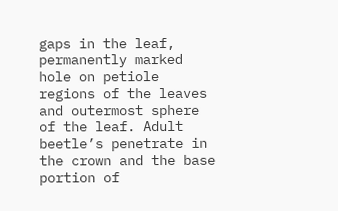gaps in the leaf, permanently marked hole on petiole regions of the leaves and outermost sphere of the leaf. Adult beetle’s penetrate in the crown and the base portion of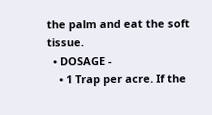the palm and eat the soft tissue.
  • DOSAGE -
    • 1 Trap per acre. If the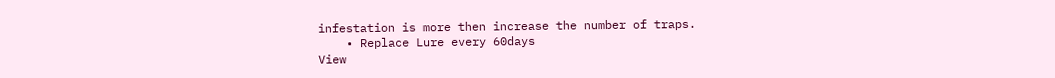infestation is more then increase the number of traps.
    • Replace Lure every 60days
View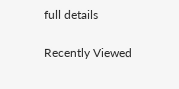full details

Recently Viewed